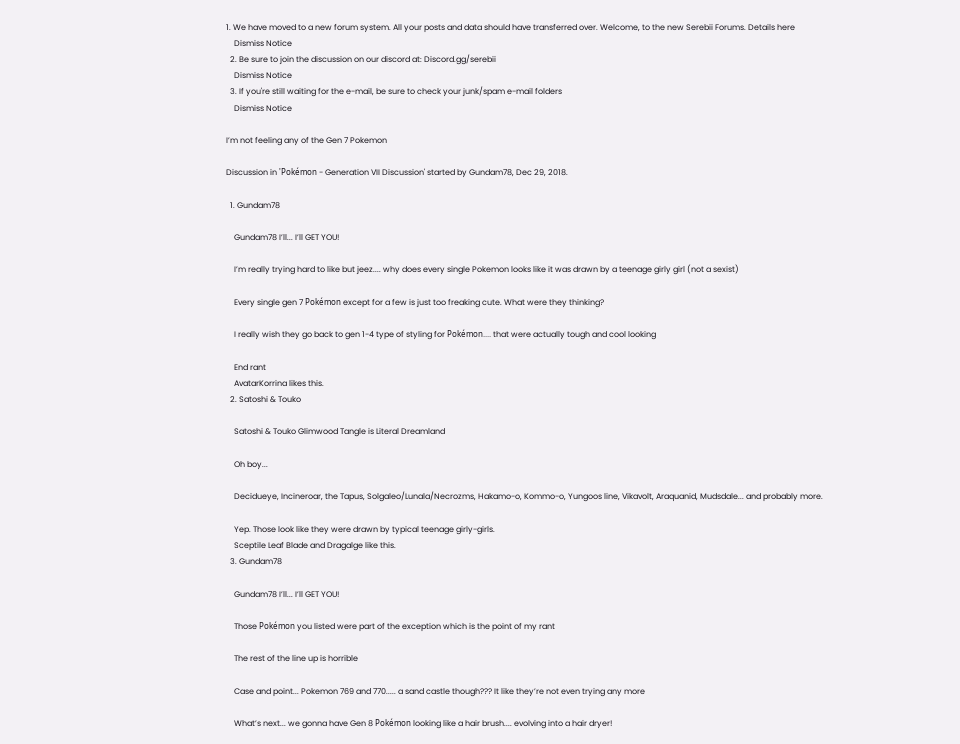1. We have moved to a new forum system. All your posts and data should have transferred over. Welcome, to the new Serebii Forums. Details here
    Dismiss Notice
  2. Be sure to join the discussion on our discord at: Discord.gg/serebii
    Dismiss Notice
  3. If you're still waiting for the e-mail, be sure to check your junk/spam e-mail folders
    Dismiss Notice

I’m not feeling any of the Gen 7 Pokemon

Discussion in 'Pokémon - Generation VII Discussion' started by Gundam78, Dec 29, 2018.

  1. Gundam78

    Gundam78 I’ll... I’ll GET YOU!

    I’m really trying hard to like but jeez.... why does every single Pokemon looks like it was drawn by a teenage girly girl (not a sexist)

    Every single gen 7 Pokémon except for a few is just too freaking cute. What were they thinking?

    I really wish they go back to gen 1-4 type of styling for Pokémon.... that were actually tough and cool looking

    End rant
    AvatarKorrina likes this.
  2. Satoshi & Touko

    Satoshi & Touko Glimwood Tangle is Literal Dreamland

    Oh boy...

    Decidueye, Incineroar, the Tapus, Solgaleo/Lunala/Necrozms, Hakamo-o, Kommo-o, Yungoos line, Vikavolt, Araquanid, Mudsdale... and probably more.

    Yep. Those look like they were drawn by typical teenage girly-girls.
    Sceptile Leaf Blade and Dragalge like this.
  3. Gundam78

    Gundam78 I’ll... I’ll GET YOU!

    Those Pokémon you listed were part of the exception which is the point of my rant

    The rest of the line up is horrible

    Case and point... Pokemon 769 and 770..... a sand castle though??? It like they’re not even trying any more

    What’s next... we gonna have Gen 8 Pokémon looking like a hair brush.... evolving into a hair dryer!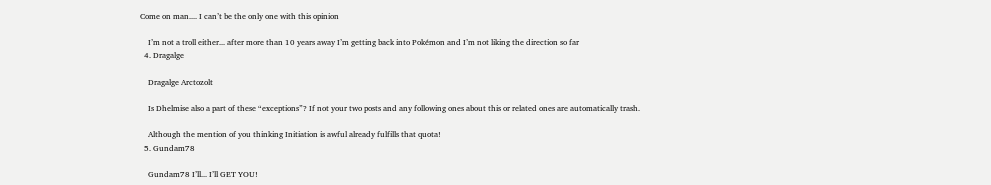Come on man.... I can’t be the only one with this opinion

    I’m not a troll either... after more than 10 years away I’m getting back into Pokémon and I’m not liking the direction so far
  4. Dragalge

    Dragalge Arctozolt

    Is Dhelmise also a part of these “exceptions”? If not your two posts and any following ones about this or related ones are automatically trash.

    Although the mention of you thinking Initiation is awful already fulfills that quota!
  5. Gundam78

    Gundam78 I’ll... I’ll GET YOU!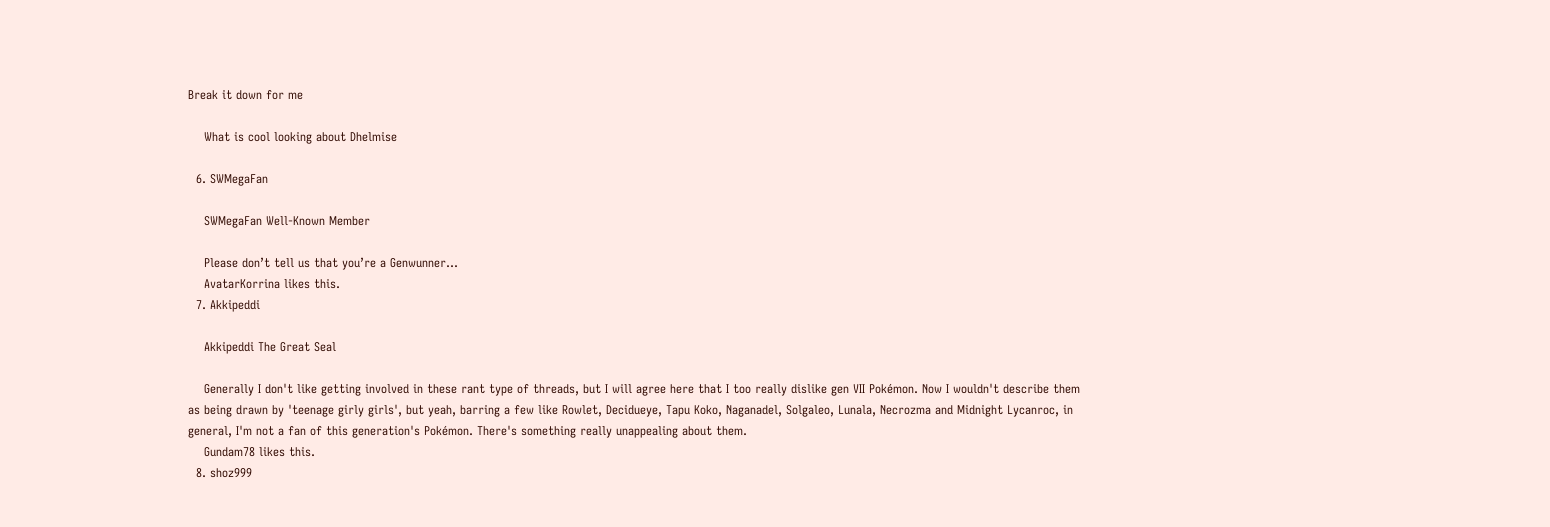Break it down for me

    What is cool looking about Dhelmise

  6. SWMegaFan

    SWMegaFan Well-Known Member

    Please don’t tell us that you’re a Genwunner...
    AvatarKorrina likes this.
  7. Akkipeddi

    Akkipeddi The Great Seal

    Generally I don't like getting involved in these rant type of threads, but I will agree here that I too really dislike gen VII Pokémon. Now I wouldn't describe them as being drawn by 'teenage girly girls', but yeah, barring a few like Rowlet, Decidueye, Tapu Koko, Naganadel, Solgaleo, Lunala, Necrozma and Midnight Lycanroc, in general, I'm not a fan of this generation's Pokémon. There's something really unappealing about them.
    Gundam78 likes this.
  8. shoz999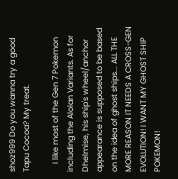shoz999 Do you wanna try a good Tapu Cocoa? My treat.

    I like most of the Gen 7 Pokemon including the Alolan Variants. As for Dhelmise, his ship's wheel/anchor appearance is supposed to be based on the idea of ghost ships... ALL THE MORE REASON IT NEEDS A CROSS-GEN EVOLUTION! I WANT MY GHOST SHIP POKEMON!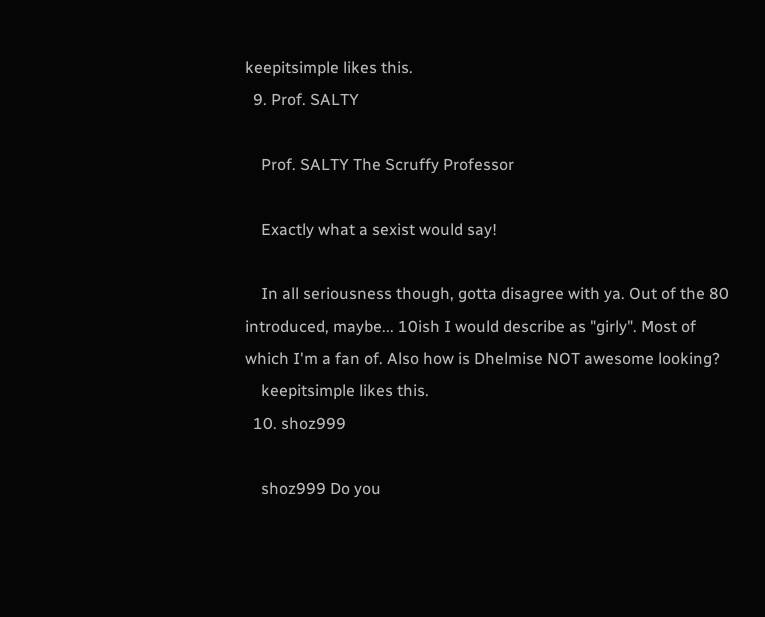keepitsimple likes this.
  9. Prof. SALTY

    Prof. SALTY The Scruffy Professor

    Exactly what a sexist would say!

    In all seriousness though, gotta disagree with ya. Out of the 80 introduced, maybe... 10ish I would describe as "girly". Most of which I'm a fan of. Also how is Dhelmise NOT awesome looking?
    keepitsimple likes this.
  10. shoz999

    shoz999 Do you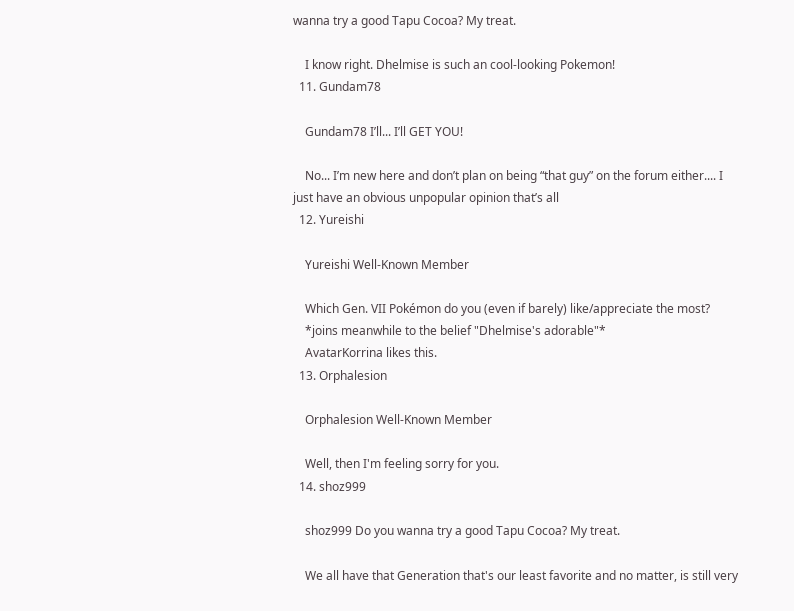wanna try a good Tapu Cocoa? My treat.

    I know right. Dhelmise is such an cool-looking Pokemon!
  11. Gundam78

    Gundam78 I’ll... I’ll GET YOU!

    No... I’m new here and don’t plan on being “that guy” on the forum either.... I just have an obvious unpopular opinion that’s all
  12. Yureishi

    Yureishi Well-Known Member

    Which Gen. VII Pokémon do you (even if barely) like/appreciate the most?
    *joins meanwhile to the belief "Dhelmise's adorable"*
    AvatarKorrina likes this.
  13. Orphalesion

    Orphalesion Well-Known Member

    Well, then I'm feeling sorry for you.
  14. shoz999

    shoz999 Do you wanna try a good Tapu Cocoa? My treat.

    We all have that Generation that's our least favorite and no matter, is still very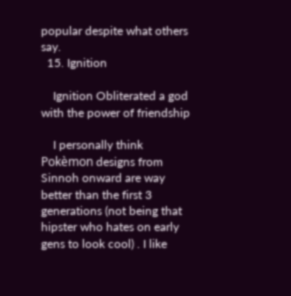popular despite what others say.
  15. Ignition

    Ignition Obliterated a god with the power of friendship

    I personally think Pokèmon designs from Sinnoh onward are way better than the first 3 generations (not being that hipster who hates on early gens to look cool) . I like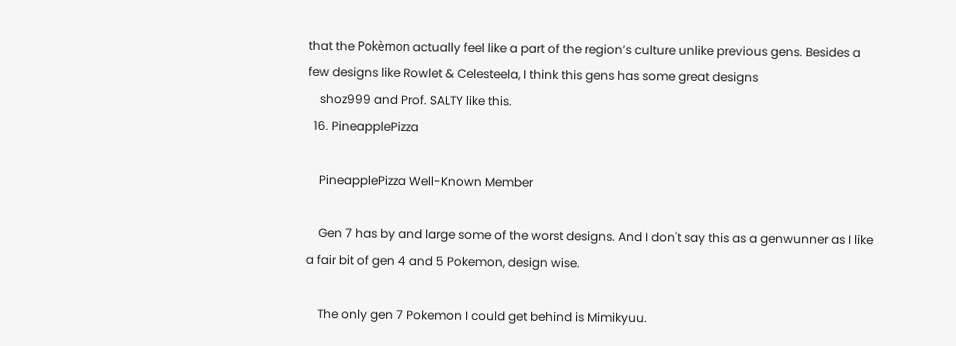that the Pokèmon actually feel like a part of the region’s culture unlike previous gens. Besides a few designs like Rowlet & Celesteela, I think this gens has some great designs
    shoz999 and Prof. SALTY like this.
  16. PineapplePizza

    PineapplePizza Well-Known Member

    Gen 7 has by and large some of the worst designs. And I don't say this as a genwunner as I like a fair bit of gen 4 and 5 Pokemon, design wise.

    The only gen 7 Pokemon I could get behind is Mimikyuu.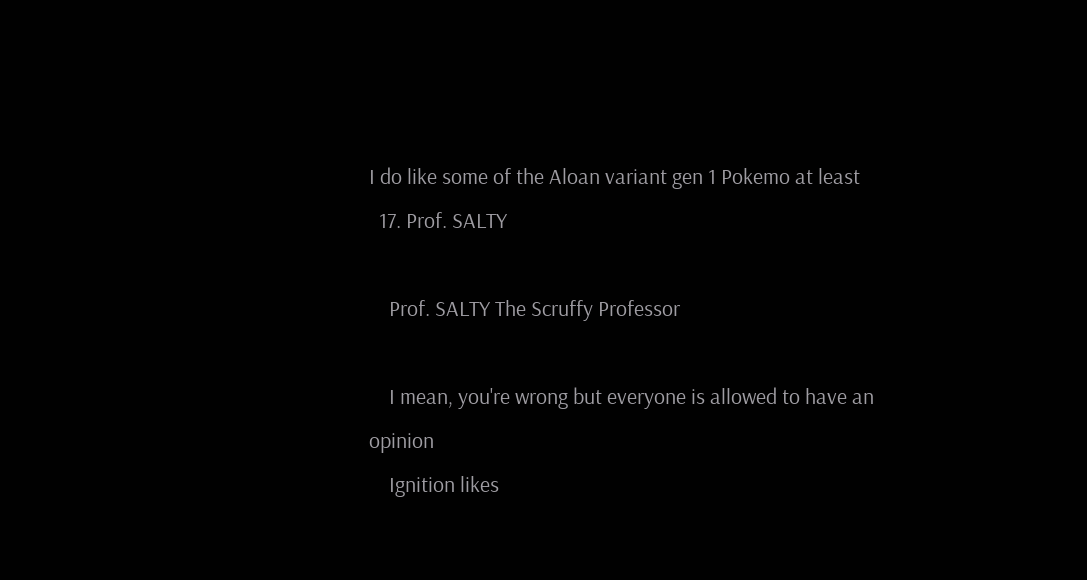I do like some of the Aloan variant gen 1 Pokemo at least
  17. Prof. SALTY

    Prof. SALTY The Scruffy Professor

    I mean, you're wrong but everyone is allowed to have an opinion
    Ignition likes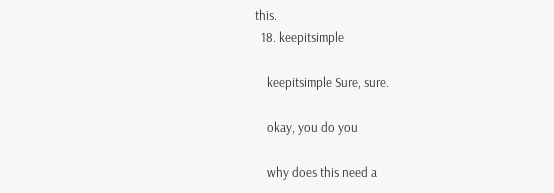this.
  18. keepitsimple

    keepitsimple Sure, sure.

    okay, you do you

    why does this need a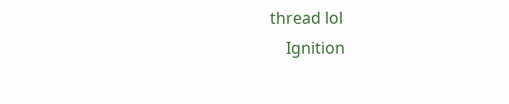thread lol
    Ignition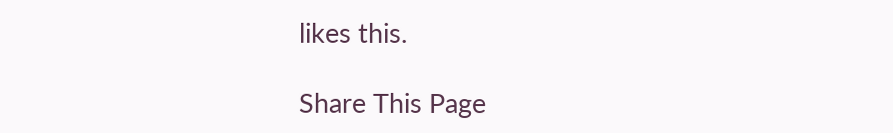likes this.

Share This Page